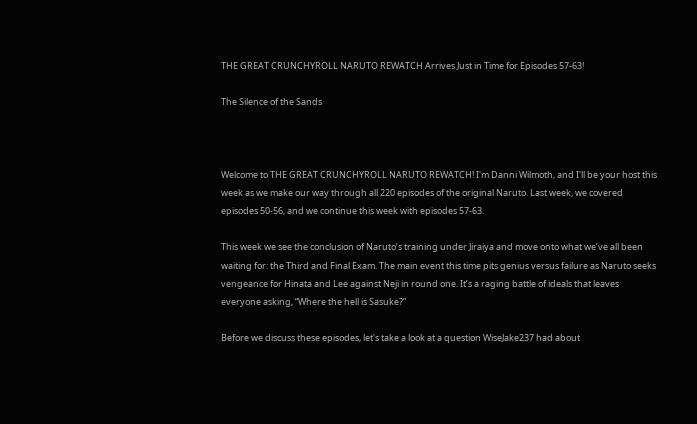THE GREAT CRUNCHYROLL NARUTO REWATCH Arrives Just in Time for Episodes 57-63!

The Silence of the Sands



Welcome to THE GREAT CRUNCHYROLL NARUTO REWATCH! I'm Danni Wilmoth, and I'll be your host this week as we make our way through all 220 episodes of the original Naruto. Last week, we covered episodes 50-56, and we continue this week with episodes 57-63.

This week we see the conclusion of Naruto’s training under Jiraiya and move onto what we’ve all been waiting for: the Third and Final Exam. The main event this time pits genius versus failure as Naruto seeks vengeance for Hinata and Lee against Neji in round one. It’s a raging battle of ideals that leaves everyone asking, “Where the hell is Sasuke?”

Before we discuss these episodes, let's take a look at a question WiseJake237 had about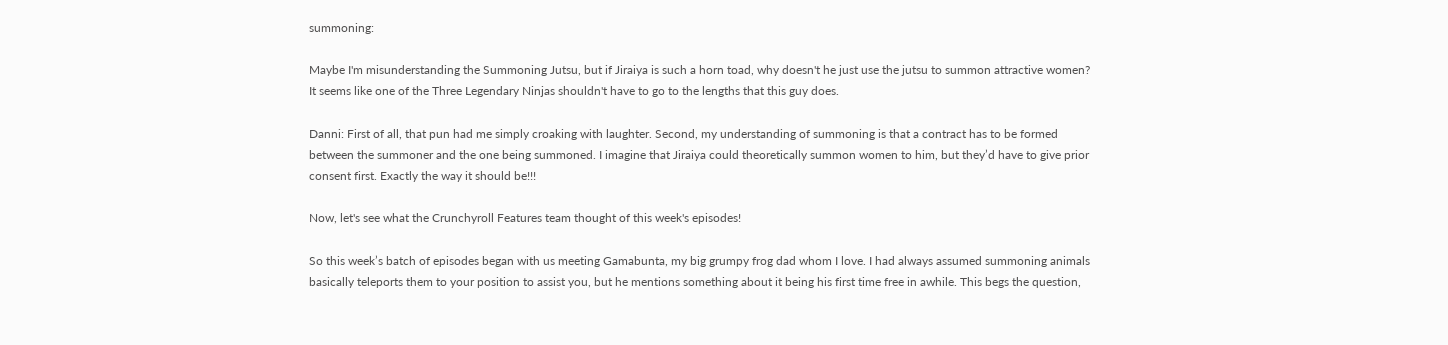summoning:

Maybe I'm misunderstanding the Summoning Jutsu, but if Jiraiya is such a horn toad, why doesn't he just use the jutsu to summon attractive women? It seems like one of the Three Legendary Ninjas shouldn't have to go to the lengths that this guy does.

Danni: First of all, that pun had me simply croaking with laughter. Second, my understanding of summoning is that a contract has to be formed between the summoner and the one being summoned. I imagine that Jiraiya could theoretically summon women to him, but they’d have to give prior consent first. Exactly the way it should be!!!

Now, let's see what the Crunchyroll Features team thought of this week's episodes!

So this week’s batch of episodes began with us meeting Gamabunta, my big grumpy frog dad whom I love. I had always assumed summoning animals basically teleports them to your position to assist you, but he mentions something about it being his first time free in awhile. This begs the question,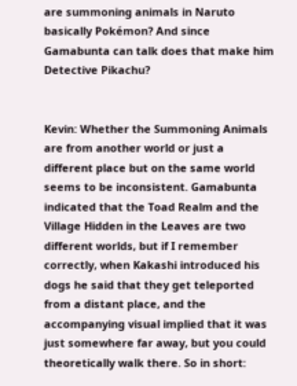are summoning animals in Naruto basically Pokémon? And since Gamabunta can talk does that make him Detective Pikachu?


Kevin: Whether the Summoning Animals are from another world or just a different place but on the same world seems to be inconsistent. Gamabunta indicated that the Toad Realm and the Village Hidden in the Leaves are two different worlds, but if I remember correctly, when Kakashi introduced his dogs he said that they get teleported from a distant place, and the accompanying visual implied that it was just somewhere far away, but you could theoretically walk there. So in short: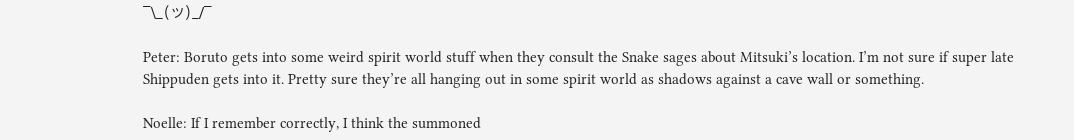¯\_(ツ)_/¯

Peter: Boruto gets into some weird spirit world stuff when they consult the Snake sages about Mitsuki’s location. I’m not sure if super late Shippuden gets into it. Pretty sure they’re all hanging out in some spirit world as shadows against a cave wall or something.

Noelle: If I remember correctly, I think the summoned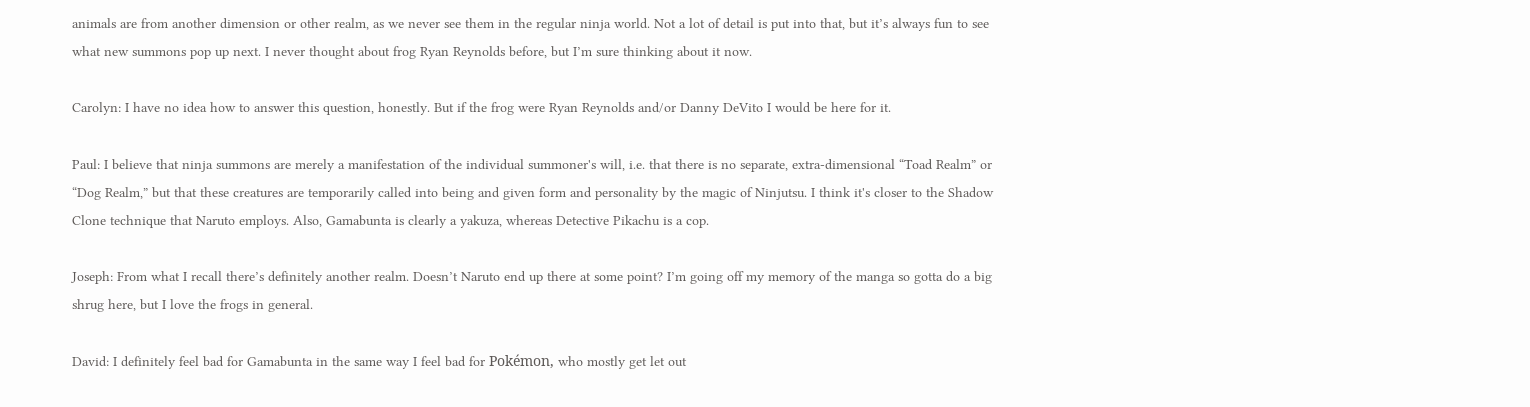animals are from another dimension or other realm, as we never see them in the regular ninja world. Not a lot of detail is put into that, but it’s always fun to see what new summons pop up next. I never thought about frog Ryan Reynolds before, but I’m sure thinking about it now.

Carolyn: I have no idea how to answer this question, honestly. But if the frog were Ryan Reynolds and/or Danny DeVito I would be here for it.

Paul: I believe that ninja summons are merely a manifestation of the individual summoner's will, i.e. that there is no separate, extra-dimensional “Toad Realm” or “Dog Realm,” but that these creatures are temporarily called into being and given form and personality by the magic of Ninjutsu. I think it's closer to the Shadow Clone technique that Naruto employs. Also, Gamabunta is clearly a yakuza, whereas Detective Pikachu is a cop.

Joseph: From what I recall there’s definitely another realm. Doesn’t Naruto end up there at some point? I’m going off my memory of the manga so gotta do a big shrug here, but I love the frogs in general.

David: I definitely feel bad for Gamabunta in the same way I feel bad for Pokémon, who mostly get let out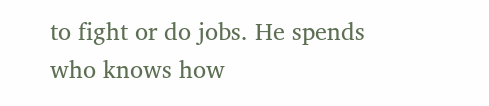to fight or do jobs. He spends who knows how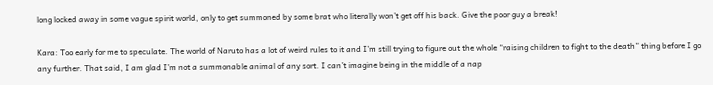long locked away in some vague spirit world, only to get summoned by some brat who literally won’t get off his back. Give the poor guy a break!

Kara: Too early for me to speculate. The world of Naruto has a lot of weird rules to it and I’m still trying to figure out the whole “raising children to fight to the death” thing before I go any further. That said, I am glad I’m not a summonable animal of any sort. I can’t imagine being in the middle of a nap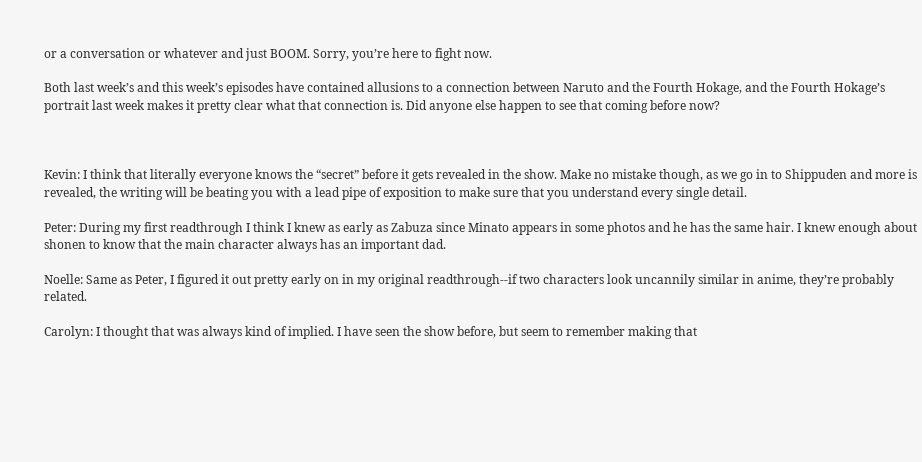or a conversation or whatever and just BOOM. Sorry, you’re here to fight now.

Both last week’s and this week’s episodes have contained allusions to a connection between Naruto and the Fourth Hokage, and the Fourth Hokage’s portrait last week makes it pretty clear what that connection is. Did anyone else happen to see that coming before now?



Kevin: I think that literally everyone knows the “secret” before it gets revealed in the show. Make no mistake though, as we go in to Shippuden and more is revealed, the writing will be beating you with a lead pipe of exposition to make sure that you understand every single detail.

Peter: During my first readthrough I think I knew as early as Zabuza since Minato appears in some photos and he has the same hair. I knew enough about shonen to know that the main character always has an important dad.

Noelle: Same as Peter, I figured it out pretty early on in my original readthrough--if two characters look uncannily similar in anime, they’re probably related.

Carolyn: I thought that was always kind of implied. I have seen the show before, but seem to remember making that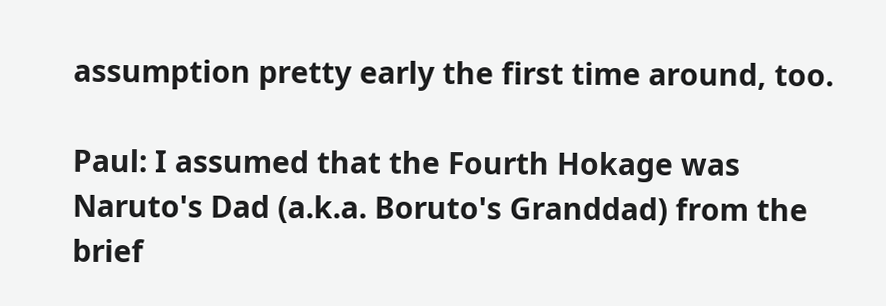assumption pretty early the first time around, too.

Paul: I assumed that the Fourth Hokage was Naruto's Dad (a.k.a. Boruto's Granddad) from the brief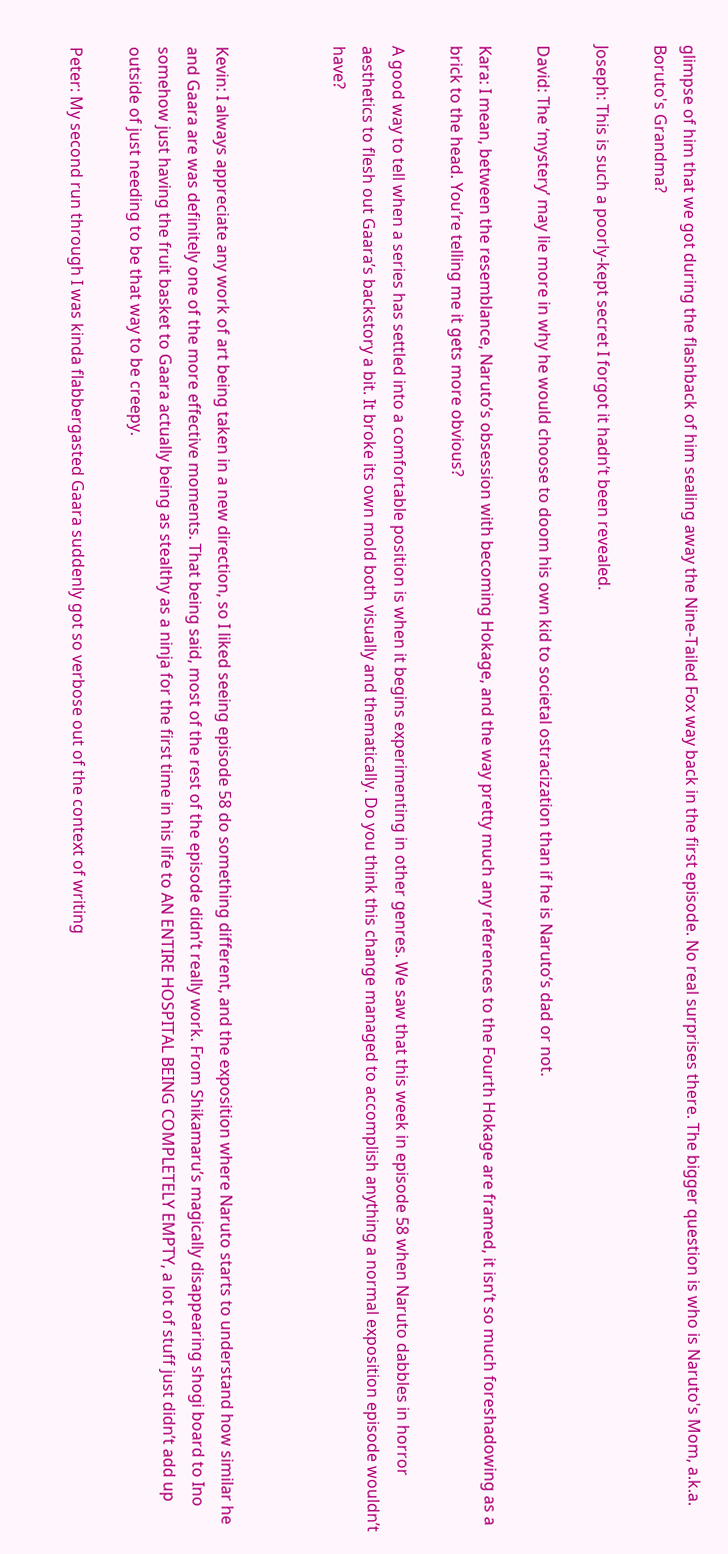glimpse of him that we got during the flashback of him sealing away the Nine-Tailed Fox way back in the first episode. No real surprises there. The bigger question is who is Naruto's Mom, a.k.a. Boruto's Grandma?

Joseph: This is such a poorly-kept secret I forgot it hadn’t been revealed.

David: The ‘mystery’ may lie more in why he would choose to doom his own kid to societal ostracization than if he is Naruto’s dad or not.

Kara: I mean, between the resemblance, Naruto’s obsession with becoming Hokage, and the way pretty much any references to the Fourth Hokage are framed, it isn’t so much foreshadowing as a brick to the head. You’re telling me it gets more obvious?

A good way to tell when a series has settled into a comfortable position is when it begins experimenting in other genres. We saw that this week in episode 58 when Naruto dabbles in horror aesthetics to flesh out Gaara’s backstory a bit. It broke its own mold both visually and thematically. Do you think this change managed to accomplish anything a normal exposition episode wouldn’t have?



Kevin: I always appreciate any work of art being taken in a new direction, so I liked seeing episode 58 do something different, and the exposition where Naruto starts to understand how similar he and Gaara are was definitely one of the more effective moments. That being said, most of the rest of the episode didn’t really work. From Shikamaru’s magically disappearing shogi board to Ino somehow just having the fruit basket to Gaara actually being as stealthy as a ninja for the first time in his life to AN ENTIRE HOSPITAL BEING COMPLETELY EMPTY, a lot of stuff just didn’t add up outside of just needing to be that way to be creepy.

Peter: My second run through I was kinda flabbergasted Gaara suddenly got so verbose out of the context of writing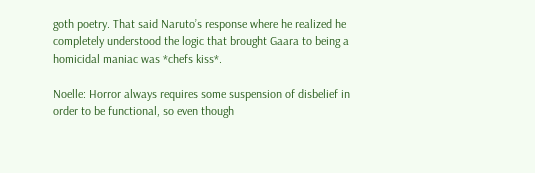goth poetry. That said Naruto’s response where he realized he completely understood the logic that brought Gaara to being a homicidal maniac was *chefs kiss*.

Noelle: Horror always requires some suspension of disbelief in order to be functional, so even though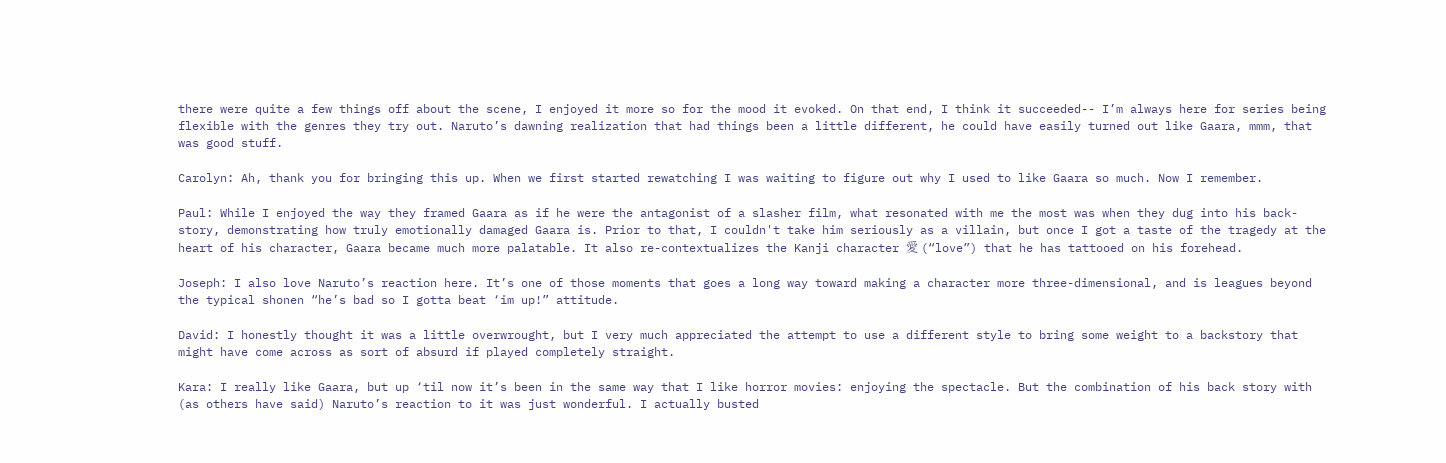there were quite a few things off about the scene, I enjoyed it more so for the mood it evoked. On that end, I think it succeeded-- I’m always here for series being flexible with the genres they try out. Naruto’s dawning realization that had things been a little different, he could have easily turned out like Gaara, mmm, that was good stuff.

Carolyn: Ah, thank you for bringing this up. When we first started rewatching I was waiting to figure out why I used to like Gaara so much. Now I remember.

Paul: While I enjoyed the way they framed Gaara as if he were the antagonist of a slasher film, what resonated with me the most was when they dug into his back-story, demonstrating how truly emotionally damaged Gaara is. Prior to that, I couldn't take him seriously as a villain, but once I got a taste of the tragedy at the heart of his character, Gaara became much more palatable. It also re-contextualizes the Kanji character 愛 (“love”) that he has tattooed on his forehead.

Joseph: I also love Naruto’s reaction here. It’s one of those moments that goes a long way toward making a character more three-dimensional, and is leagues beyond the typical shonen “he’s bad so I gotta beat ‘im up!” attitude.

David: I honestly thought it was a little overwrought, but I very much appreciated the attempt to use a different style to bring some weight to a backstory that might have come across as sort of absurd if played completely straight.

Kara: I really like Gaara, but up ‘til now it’s been in the same way that I like horror movies: enjoying the spectacle. But the combination of his back story with (as others have said) Naruto’s reaction to it was just wonderful. I actually busted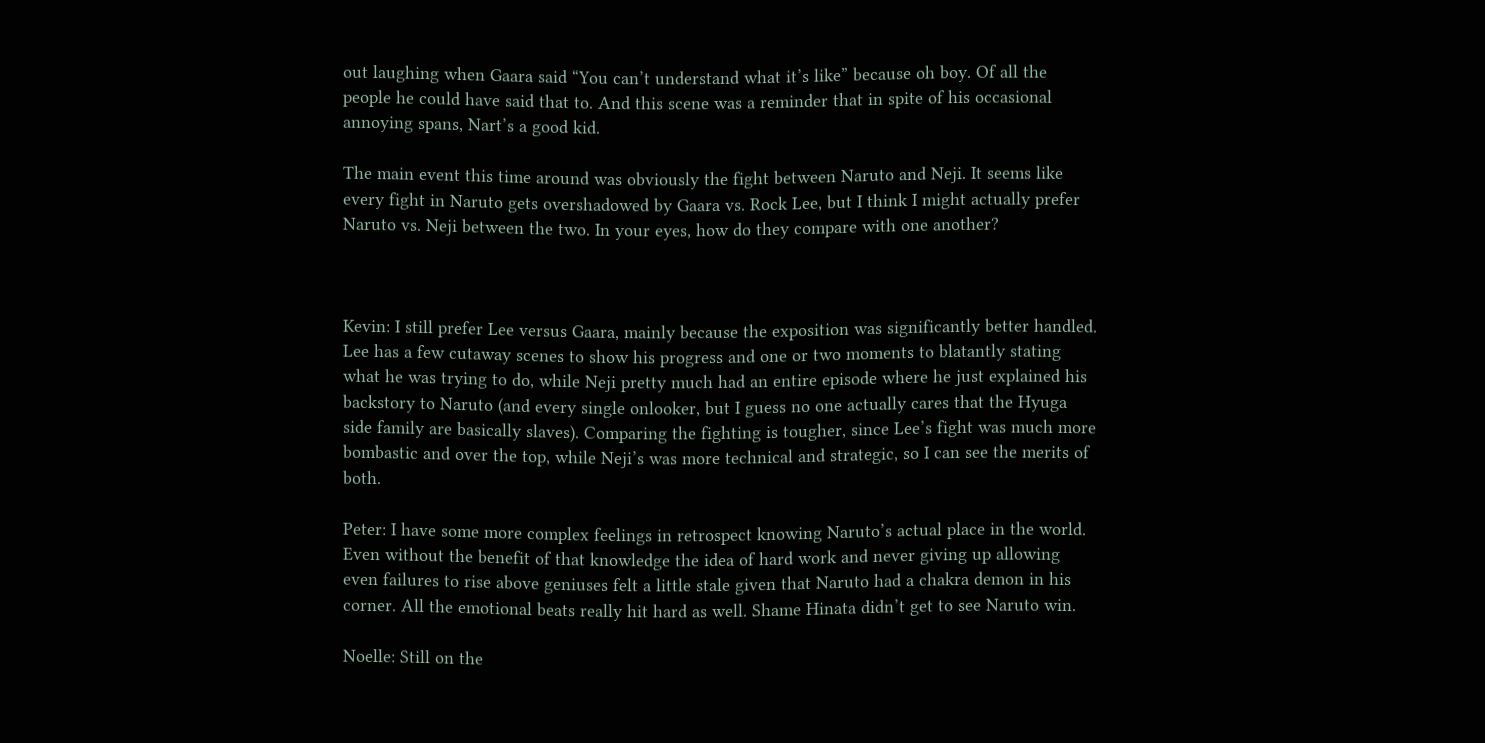out laughing when Gaara said “You can’t understand what it’s like” because oh boy. Of all the people he could have said that to. And this scene was a reminder that in spite of his occasional annoying spans, Nart’s a good kid.

The main event this time around was obviously the fight between Naruto and Neji. It seems like every fight in Naruto gets overshadowed by Gaara vs. Rock Lee, but I think I might actually prefer Naruto vs. Neji between the two. In your eyes, how do they compare with one another?



Kevin: I still prefer Lee versus Gaara, mainly because the exposition was significantly better handled. Lee has a few cutaway scenes to show his progress and one or two moments to blatantly stating what he was trying to do, while Neji pretty much had an entire episode where he just explained his backstory to Naruto (and every single onlooker, but I guess no one actually cares that the Hyuga side family are basically slaves). Comparing the fighting is tougher, since Lee’s fight was much more bombastic and over the top, while Neji’s was more technical and strategic, so I can see the merits of both.

Peter: I have some more complex feelings in retrospect knowing Naruto’s actual place in the world. Even without the benefit of that knowledge the idea of hard work and never giving up allowing even failures to rise above geniuses felt a little stale given that Naruto had a chakra demon in his corner. All the emotional beats really hit hard as well. Shame Hinata didn’t get to see Naruto win.

Noelle: Still on the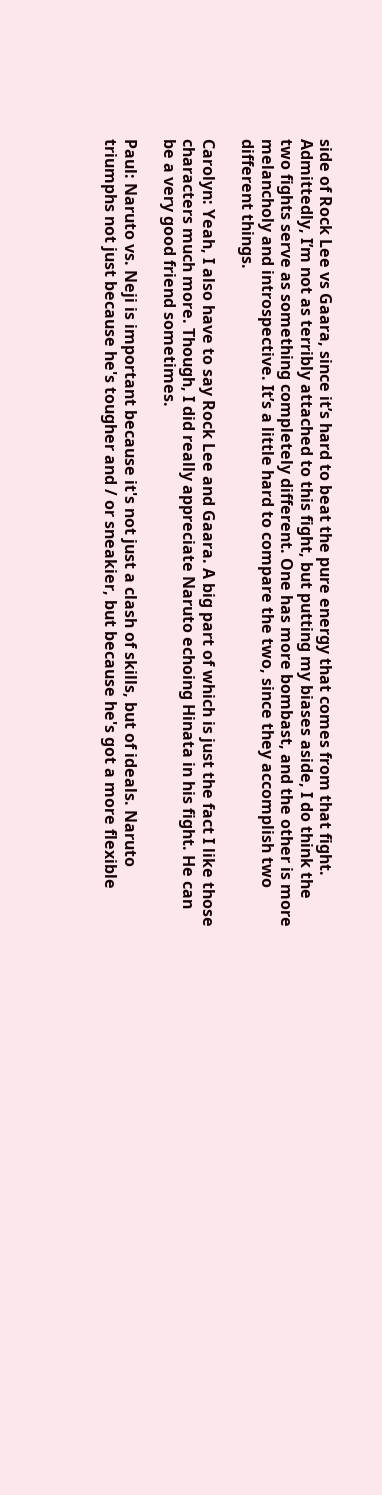side of Rock Lee vs Gaara, since it’s hard to beat the pure energy that comes from that fight. Admittedly, I’m not as terribly attached to this fight, but putting my biases aside, I do think the two fights serve as something completely different. One has more bombast, and the other is more melancholy and introspective. It’s a little hard to compare the two, since they accomplish two different things.

Carolyn: Yeah, I also have to say Rock Lee and Gaara. A big part of which is just the fact I like those characters much more. Though, I did really appreciate Naruto echoing Hinata in his fight. He can be a very good friend sometimes.

Paul: Naruto vs. Neji is important because it's not just a clash of skills, but of ideals. Naruto triumphs not just because he's tougher and / or sneakier, but because he's got a more flexible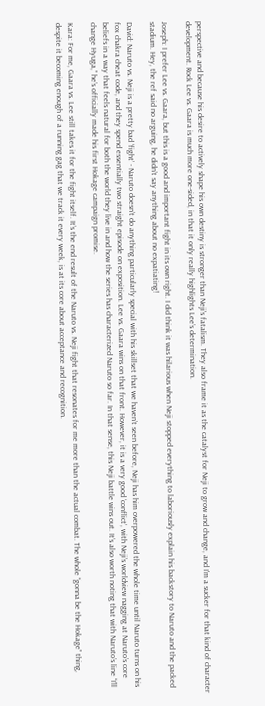perspective and because his desire to actively shape his own destiny is stronger than Neji's fatalism. They also frame it as the catalyst for Neji to grow and change, and I'm a sucker for that kind of character development. Rock Lee vs. Gaara is much more one-sided, in that it only really highlights Lee’s determination.

Joseph: I prefer Lee vs. Gaara, but this is a good and important fight in its own right. I did think it was hilarious when Neji stopped everything to laboriously explain his backstory to Naruto and the packed stadium. Hey, the ref said no arguing, he didn’t say anything about no expatiating!

David: Naruto vs. Neji is a pretty bad ‘fight’ - Naruto doesn’t do anything particularly special with his skillset that we haven’t seen before, Neji has him overpowered the whole time until Naruto turns on his fox chakra cheat code, and they spend essentially two straight episode on exposition. Lee vs. Gaara wins on that front. However, it is a very good ‘conflict’, with Neji’s worldview nagging at Naruto’s core beliefs in a way that feels natural for both the world they live in and how the series has characterized Naruto so far. In that sense, this Neji battle wins out. It’s also worth noting that with Naruto’s line “I’ll change Hyuga,” he’s officially made his first Hokage campaign promise.

Kara: For me, Gaara vs. Lee still takes it for the fight itself. It’s the end result of the Naruto vs. Neji fight that resonates for me more than the actual combat. The whole “gonna be the Hokage” thing, despite it becoming enough of a running gag that we track it every week, is at its core about acceptance and recognition.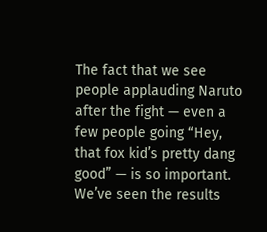The fact that we see people applauding Naruto after the fight — even a few people going “Hey, that fox kid’s pretty dang good” — is so important. We’ve seen the results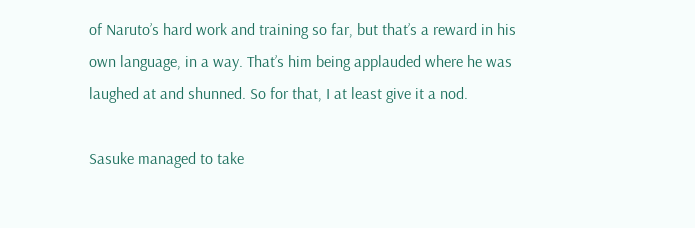of Naruto’s hard work and training so far, but that’s a reward in his own language, in a way. That’s him being applauded where he was laughed at and shunned. So for that, I at least give it a nod.

Sasuke managed to take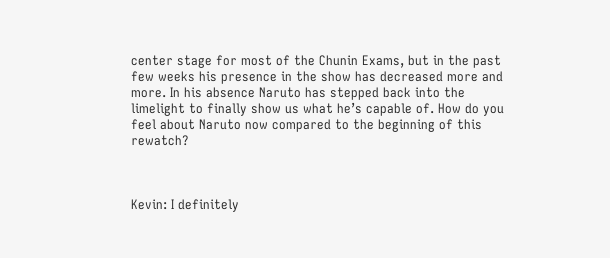center stage for most of the Chunin Exams, but in the past few weeks his presence in the show has decreased more and more. In his absence Naruto has stepped back into the limelight to finally show us what he’s capable of. How do you feel about Naruto now compared to the beginning of this rewatch?



Kevin: I definitely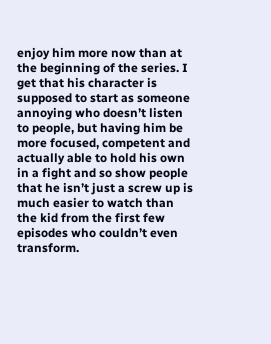enjoy him more now than at the beginning of the series. I get that his character is supposed to start as someone annoying who doesn’t listen to people, but having him be more focused, competent and actually able to hold his own in a fight and so show people that he isn’t just a screw up is much easier to watch than the kid from the first few episodes who couldn’t even transform.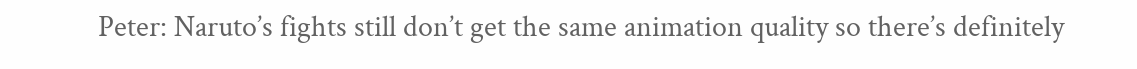Peter: Naruto’s fights still don’t get the same animation quality so there’s definitely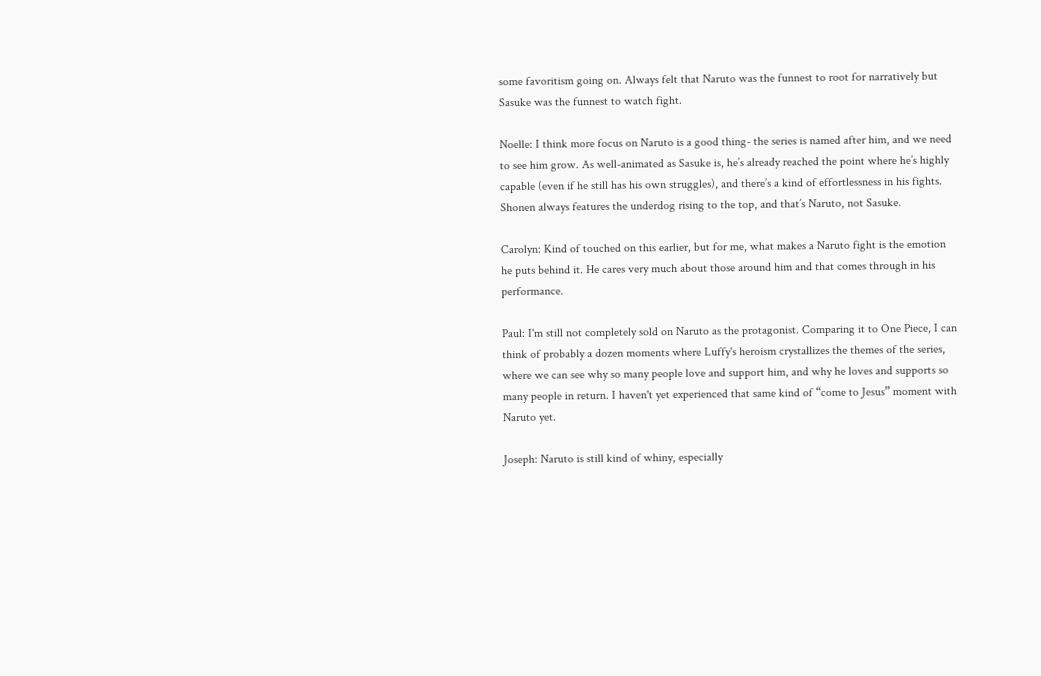some favoritism going on. Always felt that Naruto was the funnest to root for narratively but Sasuke was the funnest to watch fight.

Noelle: I think more focus on Naruto is a good thing- the series is named after him, and we need to see him grow. As well-animated as Sasuke is, he’s already reached the point where he’s highly capable (even if he still has his own struggles), and there’s a kind of effortlessness in his fights. Shonen always features the underdog rising to the top, and that’s Naruto, not Sasuke.

Carolyn: Kind of touched on this earlier, but for me, what makes a Naruto fight is the emotion he puts behind it. He cares very much about those around him and that comes through in his performance.

Paul: I'm still not completely sold on Naruto as the protagonist. Comparing it to One Piece, I can think of probably a dozen moments where Luffy's heroism crystallizes the themes of the series, where we can see why so many people love and support him, and why he loves and supports so many people in return. I haven't yet experienced that same kind of “come to Jesus” moment with Naruto yet.

Joseph: Naruto is still kind of whiny, especially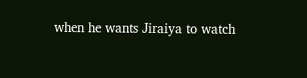when he wants Jiraiya to watch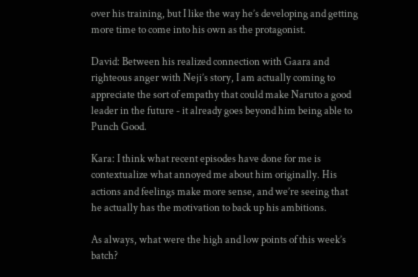over his training, but I like the way he’s developing and getting more time to come into his own as the protagonist.

David: Between his realized connection with Gaara and righteous anger with Neji’s story, I am actually coming to appreciate the sort of empathy that could make Naruto a good leader in the future - it already goes beyond him being able to Punch Good.

Kara: I think what recent episodes have done for me is contextualize what annoyed me about him originally. His actions and feelings make more sense, and we’re seeing that he actually has the motivation to back up his ambitions.

As always, what were the high and low points of this week’s batch?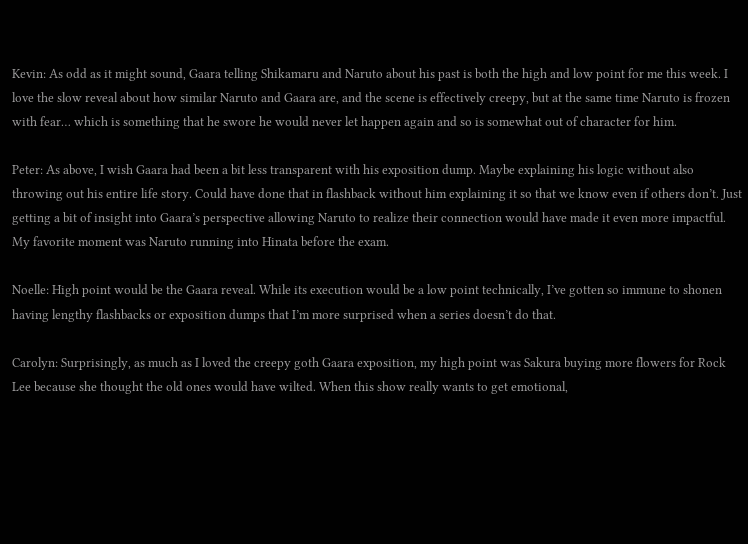Kevin: As odd as it might sound, Gaara telling Shikamaru and Naruto about his past is both the high and low point for me this week. I love the slow reveal about how similar Naruto and Gaara are, and the scene is effectively creepy, but at the same time Naruto is frozen with fear… which is something that he swore he would never let happen again and so is somewhat out of character for him.

Peter: As above, I wish Gaara had been a bit less transparent with his exposition dump. Maybe explaining his logic without also throwing out his entire life story. Could have done that in flashback without him explaining it so that we know even if others don’t. Just getting a bit of insight into Gaara’s perspective allowing Naruto to realize their connection would have made it even more impactful. My favorite moment was Naruto running into Hinata before the exam.

Noelle: High point would be the Gaara reveal. While its execution would be a low point technically, I’ve gotten so immune to shonen having lengthy flashbacks or exposition dumps that I’m more surprised when a series doesn’t do that.

Carolyn: Surprisingly, as much as I loved the creepy goth Gaara exposition, my high point was Sakura buying more flowers for Rock Lee because she thought the old ones would have wilted. When this show really wants to get emotional,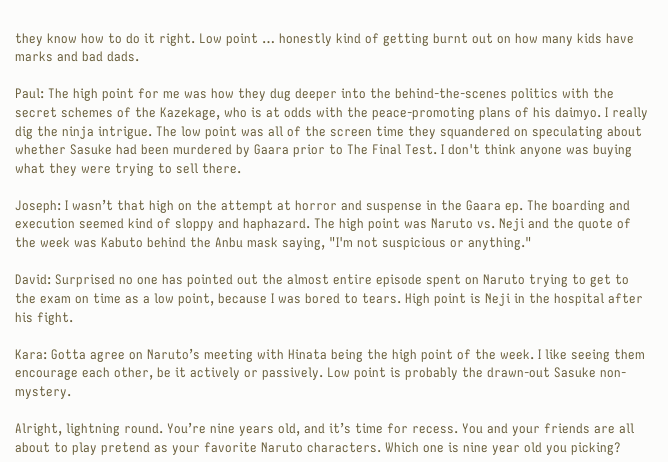they know how to do it right. Low point … honestly kind of getting burnt out on how many kids have marks and bad dads.

Paul: The high point for me was how they dug deeper into the behind-the-scenes politics with the secret schemes of the Kazekage, who is at odds with the peace-promoting plans of his daimyo. I really dig the ninja intrigue. The low point was all of the screen time they squandered on speculating about whether Sasuke had been murdered by Gaara prior to The Final Test. I don't think anyone was buying what they were trying to sell there.

Joseph: I wasn’t that high on the attempt at horror and suspense in the Gaara ep. The boarding and execution seemed kind of sloppy and haphazard. The high point was Naruto vs. Neji and the quote of the week was Kabuto behind the Anbu mask saying, "I'm not suspicious or anything."

David: Surprised no one has pointed out the almost entire episode spent on Naruto trying to get to the exam on time as a low point, because I was bored to tears. High point is Neji in the hospital after his fight.

Kara: Gotta agree on Naruto’s meeting with Hinata being the high point of the week. I like seeing them encourage each other, be it actively or passively. Low point is probably the drawn-out Sasuke non-mystery.

Alright, lightning round. You’re nine years old, and it’s time for recess. You and your friends are all about to play pretend as your favorite Naruto characters. Which one is nine year old you picking?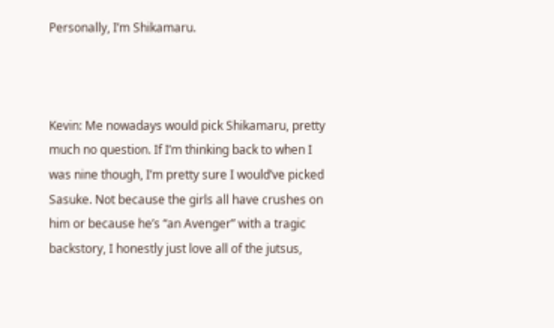Personally, I’m Shikamaru.



Kevin: Me nowadays would pick Shikamaru, pretty much no question. If I’m thinking back to when I was nine though, I’m pretty sure I would’ve picked Sasuke. Not because the girls all have crushes on him or because he’s “an Avenger” with a tragic backstory, I honestly just love all of the jutsus,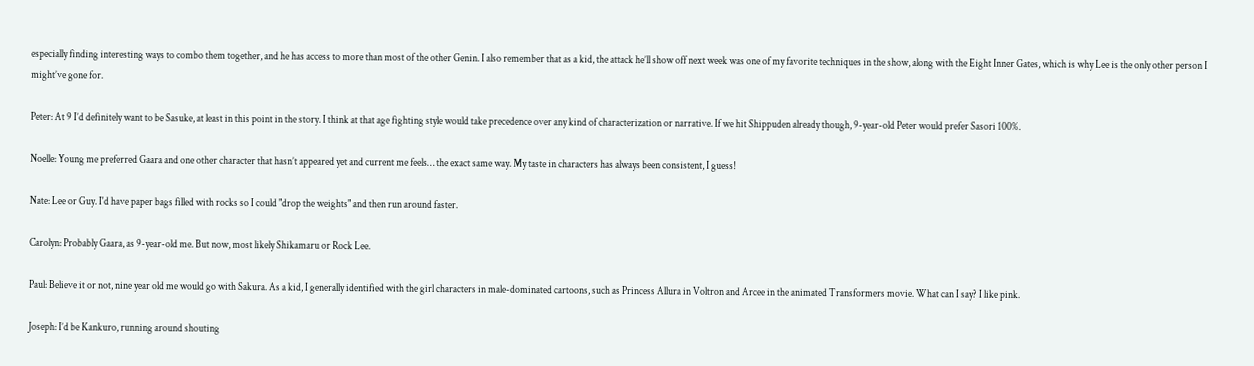especially finding interesting ways to combo them together, and he has access to more than most of the other Genin. I also remember that as a kid, the attack he’ll show off next week was one of my favorite techniques in the show, along with the Eight Inner Gates, which is why Lee is the only other person I might’ve gone for.

Peter: At 9 I’d definitely want to be Sasuke, at least in this point in the story. I think at that age fighting style would take precedence over any kind of characterization or narrative. If we hit Shippuden already though, 9-year-old Peter would prefer Sasori 100%.

Noelle: Young me preferred Gaara and one other character that hasn’t appeared yet and current me feels… the exact same way. My taste in characters has always been consistent, I guess!

Nate: Lee or Guy. I'd have paper bags filled with rocks so I could "drop the weights" and then run around faster.

Carolyn: Probably Gaara, as 9-year-old me. But now, most likely Shikamaru or Rock Lee.

Paul: Believe it or not, nine year old me would go with Sakura. As a kid, I generally identified with the girl characters in male-dominated cartoons, such as Princess Allura in Voltron and Arcee in the animated Transformers movie. What can I say? I like pink.

Joseph: I’d be Kankuro, running around shouting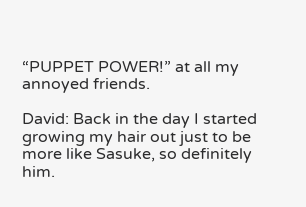“PUPPET POWER!” at all my annoyed friends.

David: Back in the day I started growing my hair out just to be more like Sasuke, so definitely him.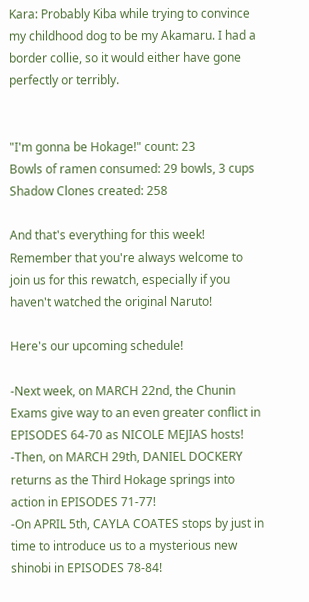Kara: Probably Kiba while trying to convince my childhood dog to be my Akamaru. I had a border collie, so it would either have gone perfectly or terribly.


"I'm gonna be Hokage!" count: 23
Bowls of ramen consumed: 29 bowls, 3 cups
Shadow Clones created: 258

And that's everything for this week! Remember that you're always welcome to join us for this rewatch, especially if you haven't watched the original Naruto!

Here's our upcoming schedule!

-Next week, on MARCH 22nd, the Chunin Exams give way to an even greater conflict in EPISODES 64-70 as NICOLE MEJIAS hosts!
-Then, on MARCH 29th, DANIEL DOCKERY returns as the Third Hokage springs into action in EPISODES 71-77!
-On APRIL 5th, CAYLA COATES stops by just in time to introduce us to a mysterious new shinobi in EPISODES 78-84!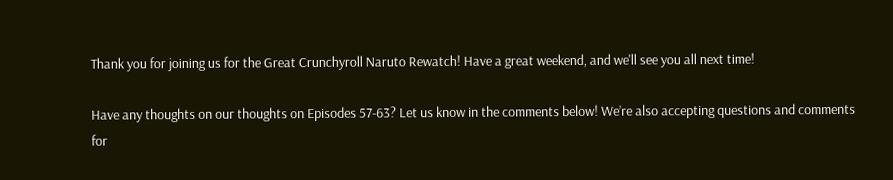Thank you for joining us for the Great Crunchyroll Naruto Rewatch! Have a great weekend, and we'll see you all next time!

Have any thoughts on our thoughts on Episodes 57-63? Let us know in the comments below! We’re also accepting questions and comments for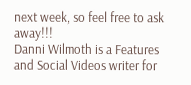next week, so feel free to ask away!!!
Danni Wilmoth is a Features and Social Videos writer for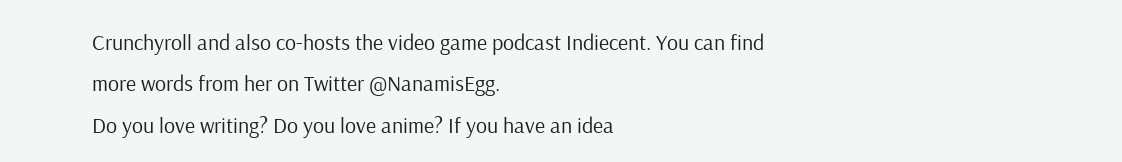Crunchyroll and also co-hosts the video game podcast Indiecent. You can find more words from her on Twitter @NanamisEgg.
Do you love writing? Do you love anime? If you have an idea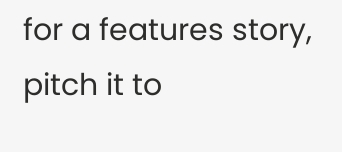for a features story, pitch it to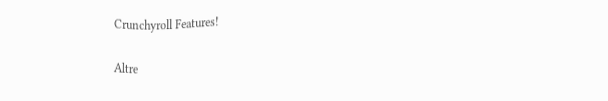Crunchyroll Features!

Altre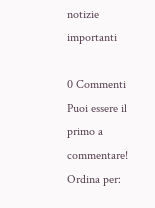notizie importanti

0 Commenti
Puoi essere il primo a commentare!
Ordina per: